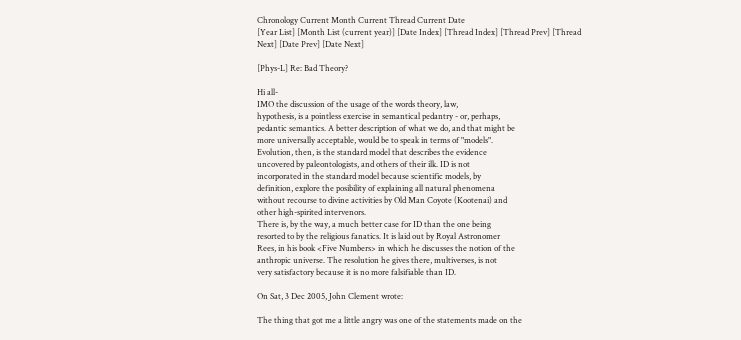Chronology Current Month Current Thread Current Date
[Year List] [Month List (current year)] [Date Index] [Thread Index] [Thread Prev] [Thread Next] [Date Prev] [Date Next]

[Phys-L] Re: Bad Theory?

Hi all-
IMO the discussion of the usage of the words theory, law,
hypothesis, is a pointless exercise in semantical pedantry - or, perhaps,
pedantic semantics. A better description of what we do, and that might be
more universally acceptable, would be to speak in terms of "models".
Evolution, then, is the standard model that describes the evidence
uncovered by paleontologists, and others of their ilk. ID is not
incorporated in the standard model because scientific models, by
definition, explore the posibility of explaining all natural phenomena
without recourse to divine activities by Old Man Coyote (Kootenai) and
other high-spirited intervenors.
There is, by the way, a much better case for ID than the one being
resorted to by the religious fanatics. It is laid out by Royal Astronomer
Rees, in his book <Five Numbers> in which he discusses the notion of the
anthropic universe. The resolution he gives there, multiverses, is not
very satisfactory because it is no more falsifiable than ID.

On Sat, 3 Dec 2005, John Clement wrote:

The thing that got me a little angry was one of the statements made on the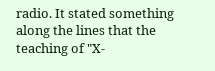radio. It stated something along the lines that the teaching of "X-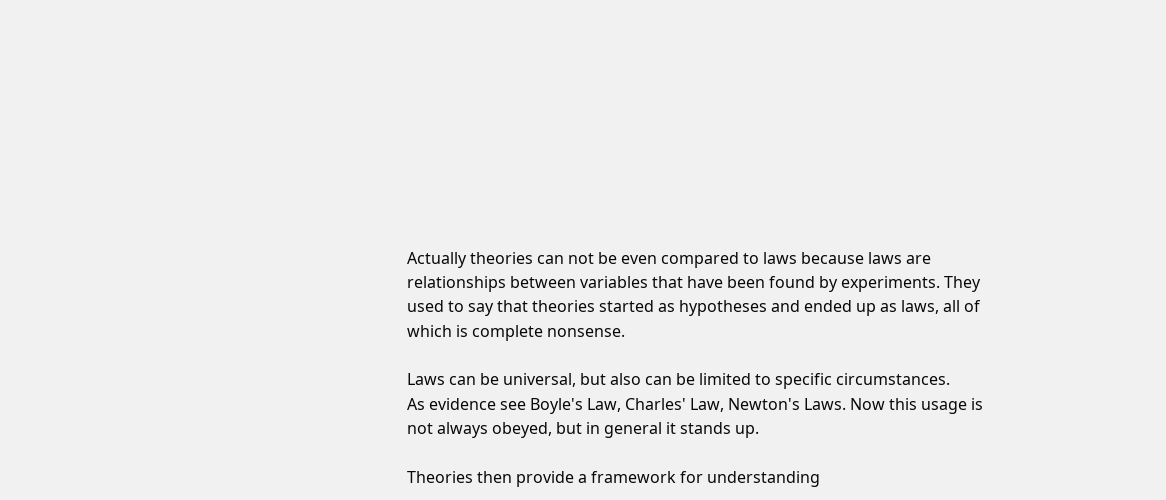Actually theories can not be even compared to laws because laws are
relationships between variables that have been found by experiments. They
used to say that theories started as hypotheses and ended up as laws, all of
which is complete nonsense.

Laws can be universal, but also can be limited to specific circumstances.
As evidence see Boyle's Law, Charles' Law, Newton's Laws. Now this usage is
not always obeyed, but in general it stands up.

Theories then provide a framework for understanding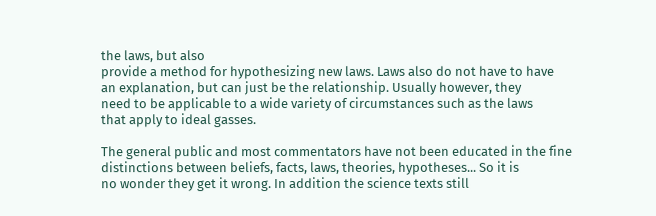the laws, but also
provide a method for hypothesizing new laws. Laws also do not have to have
an explanation, but can just be the relationship. Usually however, they
need to be applicable to a wide variety of circumstances such as the laws
that apply to ideal gasses.

The general public and most commentators have not been educated in the fine
distinctions between beliefs, facts, laws, theories, hypotheses... So it is
no wonder they get it wrong. In addition the science texts still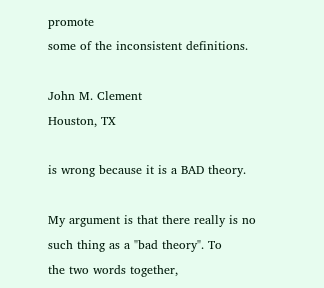promote
some of the inconsistent definitions.

John M. Clement
Houston, TX

is wrong because it is a BAD theory.

My argument is that there really is no such thing as a "bad theory". To
the two words together,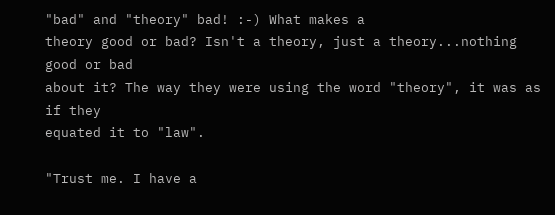"bad" and "theory" bad! :-) What makes a
theory good or bad? Isn't a theory, just a theory...nothing good or bad
about it? The way they were using the word "theory", it was as if they
equated it to "law".

"Trust me. I have a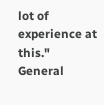lot of experience at this."
General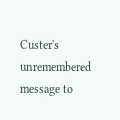Custer's unremembered message to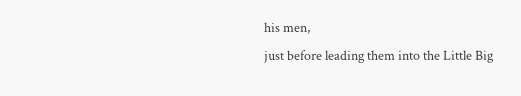his men,
just before leading them into the Little Big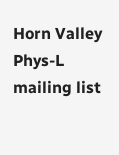Horn Valley
Phys-L mailing list